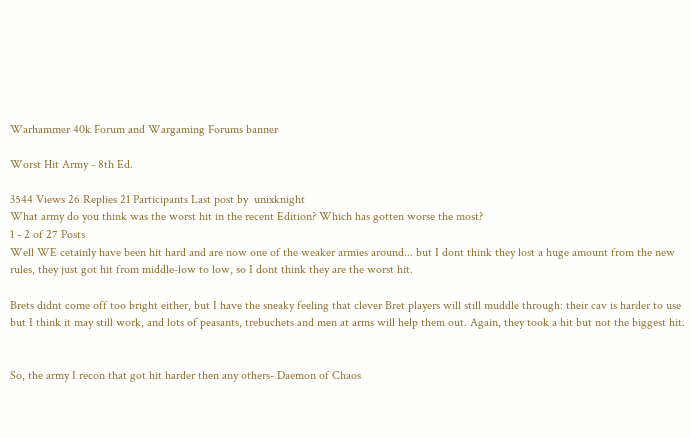Warhammer 40k Forum and Wargaming Forums banner

Worst Hit Army - 8th Ed.

3544 Views 26 Replies 21 Participants Last post by  unixknight
What army do you think was the worst hit in the recent Edition? Which has gotten worse the most?
1 - 2 of 27 Posts
Well WE cetainly have been hit hard and are now one of the weaker armies around... but I dont think they lost a huge amount from the new rules, they just got hit from middle-low to low, so I dont think they are the worst hit.

Brets didnt come off too bright either, but I have the sneaky feeling that clever Bret players will still muddle through: their cav is harder to use but I think it may still work, and lots of peasants, trebuchets and men at arms will help them out. Again, they took a hit but not the biggest hit.


So, the army I recon that got hit harder then any others- Daemon of Chaos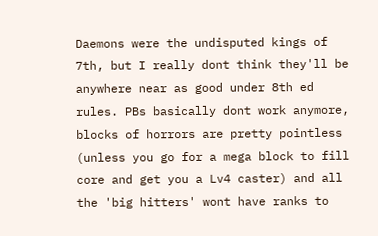Daemons were the undisputed kings of 7th, but I really dont think they'll be anywhere near as good under 8th ed rules. PBs basically dont work anymore, blocks of horrors are pretty pointless (unless you go for a mega block to fill core and get you a Lv4 caster) and all the 'big hitters' wont have ranks to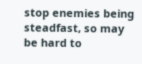stop enemies being steadfast, so may be hard to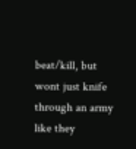beat/kill, but wont just knife through an army like they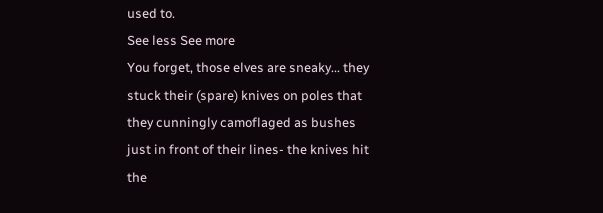used to.
See less See more
You forget, those elves are sneaky... they stuck their (spare) knives on poles that they cunningly camoflaged as bushes just in front of their lines- the knives hit the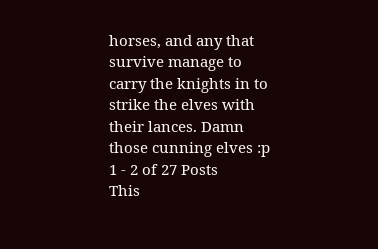horses, and any that survive manage to carry the knights in to strike the elves with their lances. Damn those cunning elves :p
1 - 2 of 27 Posts
This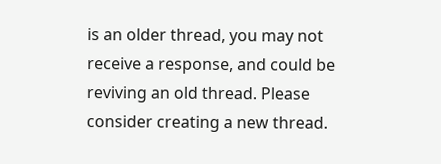is an older thread, you may not receive a response, and could be reviving an old thread. Please consider creating a new thread.